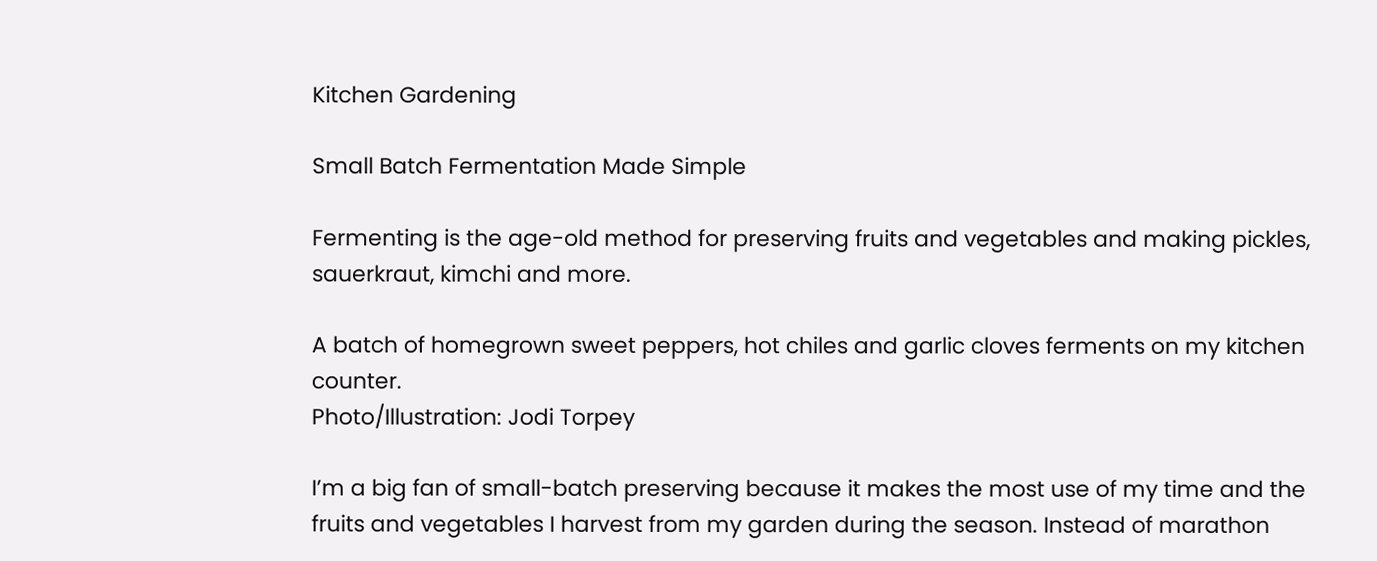Kitchen Gardening

Small Batch Fermentation Made Simple

Fermenting is the age-old method for preserving fruits and vegetables and making pickles, sauerkraut, kimchi and more.

A batch of homegrown sweet peppers, hot chiles and garlic cloves ferments on my kitchen counter.
Photo/Illustration: Jodi Torpey

I’m a big fan of small-batch preserving because it makes the most use of my time and the fruits and vegetables I harvest from my garden during the season. Instead of marathon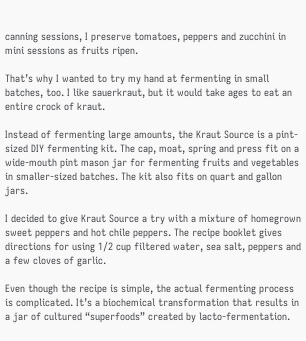canning sessions, I preserve tomatoes, peppers and zucchini in mini sessions as fruits ripen.

That’s why I wanted to try my hand at fermenting in small batches, too. I like sauerkraut, but it would take ages to eat an entire crock of kraut.

Instead of fermenting large amounts, the Kraut Source is a pint-sized DIY fermenting kit. The cap, moat, spring and press fit on a wide-mouth pint mason jar for fermenting fruits and vegetables in smaller-sized batches. The kit also fits on quart and gallon jars.

I decided to give Kraut Source a try with a mixture of homegrown sweet peppers and hot chile peppers. The recipe booklet gives directions for using 1/2 cup filtered water, sea salt, peppers and a few cloves of garlic.

Even though the recipe is simple, the actual fermenting process is complicated. It’s a biochemical transformation that results in a jar of cultured “superfoods” created by lacto-fermentation.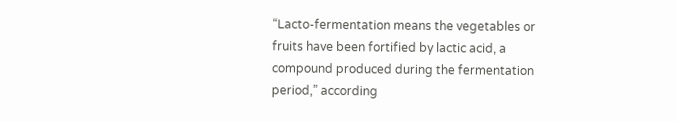“Lacto-fermentation means the vegetables or fruits have been fortified by lactic acid, a compound produced during the fermentation period,” according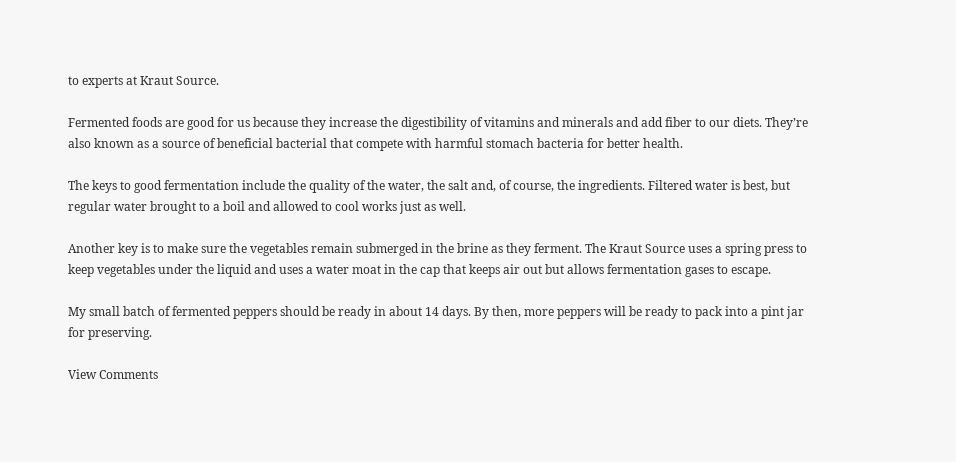to experts at Kraut Source.

Fermented foods are good for us because they increase the digestibility of vitamins and minerals and add fiber to our diets. They’re also known as a source of beneficial bacterial that compete with harmful stomach bacteria for better health.

The keys to good fermentation include the quality of the water, the salt and, of course, the ingredients. Filtered water is best, but regular water brought to a boil and allowed to cool works just as well.

Another key is to make sure the vegetables remain submerged in the brine as they ferment. The Kraut Source uses a spring press to keep vegetables under the liquid and uses a water moat in the cap that keeps air out but allows fermentation gases to escape.

My small batch of fermented peppers should be ready in about 14 days. By then, more peppers will be ready to pack into a pint jar for preserving.

View Comments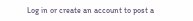Log in or create an account to post a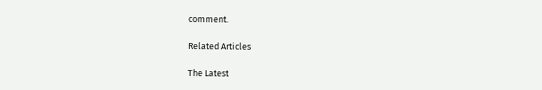comment.

Related Articles

The Latest